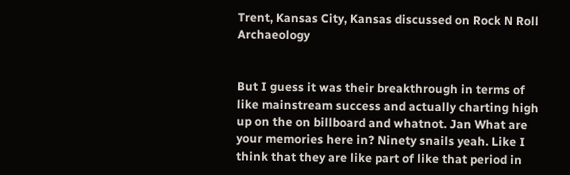Trent, Kansas City, Kansas discussed on Rock N Roll Archaeology


But I guess it was their breakthrough in terms of like mainstream success and actually charting high up on the on billboard and whatnot. Jan What are your memories here in? Ninety snails yeah. Like I think that they are like part of like that period in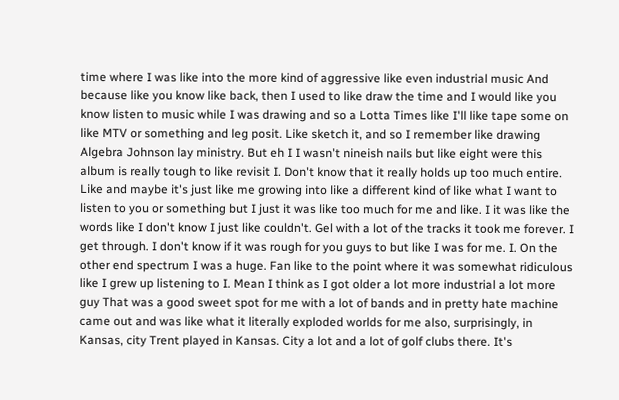time where I was like into the more kind of aggressive like even industrial music And because like you know like back, then I used to like draw the time and I would like you know listen to music while I was drawing and so a Lotta Times like I'll like tape some on like MTV or something and leg posit. Like sketch it, and so I remember like drawing Algebra Johnson lay ministry. But eh I I wasn't nineish nails but like eight were this album is really tough to like revisit I. Don't know that it really holds up too much entire. Like and maybe it's just like me growing into like a different kind of like what I want to listen to you or something but I just it was like too much for me and like. I it was like the words like I don't know I just like couldn't. Gel with a lot of the tracks it took me forever. I get through. I don't know if it was rough for you guys to but like I was for me. I. On the other end spectrum I was a huge. Fan like to the point where it was somewhat ridiculous like I grew up listening to I. Mean I think as I got older a lot more industrial a lot more guy That was a good sweet spot for me with a lot of bands and in pretty hate machine came out and was like what it literally exploded worlds for me also, surprisingly, in Kansas, city Trent played in Kansas. City a lot and a lot of golf clubs there. It's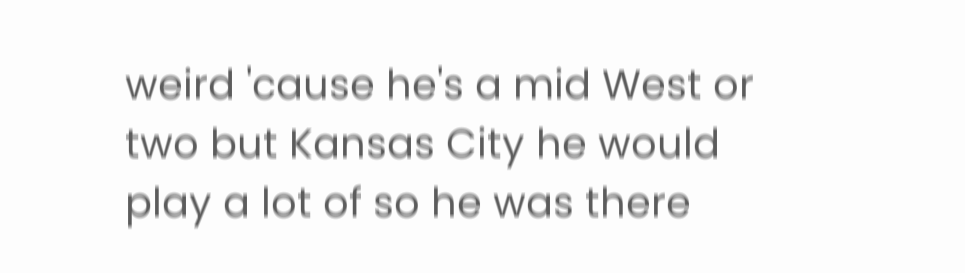weird 'cause he's a mid West or two but Kansas City he would play a lot of so he was there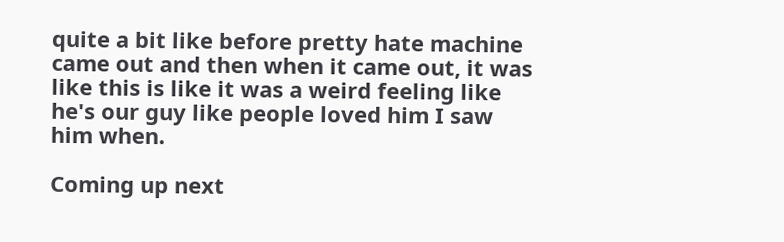quite a bit like before pretty hate machine came out and then when it came out, it was like this is like it was a weird feeling like he's our guy like people loved him I saw him when.

Coming up next